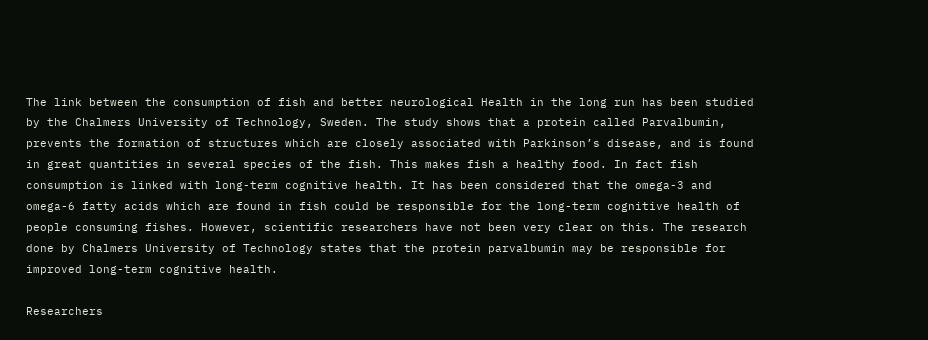The link between the consumption of fish and better neurological Health in the long run has been studied by the Chalmers University of Technology, Sweden. The study shows that a protein called Parvalbumin, prevents the formation of structures which are closely associated with Parkinson’s disease, and is found in great quantities in several species of the fish. This makes fish a healthy food. In fact fish consumption is linked with long-term cognitive health. It has been considered that the omega-3 and omega-6 fatty acids which are found in fish could be responsible for the long-term cognitive health of people consuming fishes. However, scientific researchers have not been very clear on this. The research done by Chalmers University of Technology states that the protein parvalbumin may be responsible for improved long-term cognitive health.

Researchers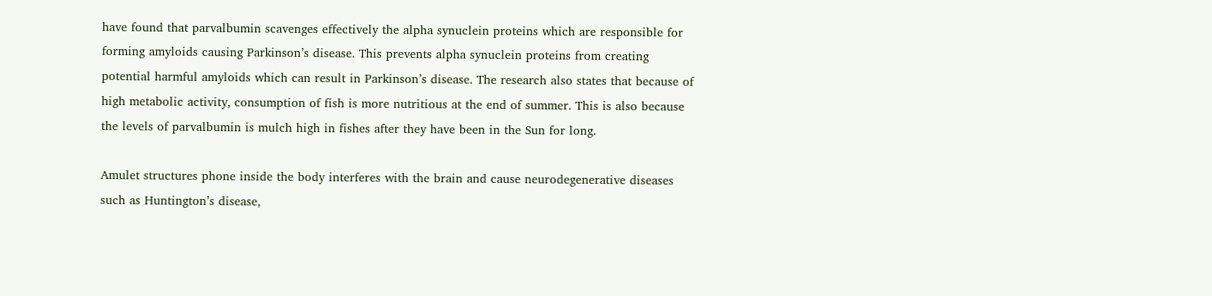have found that parvalbumin scavenges effectively the alpha synuclein proteins which are responsible for forming amyloids causing Parkinson’s disease. This prevents alpha synuclein proteins from creating potential harmful amyloids which can result in Parkinson’s disease. The research also states that because of high metabolic activity, consumption of fish is more nutritious at the end of summer. This is also because the levels of parvalbumin is mulch high in fishes after they have been in the Sun for long.

Amulet structures phone inside the body interferes with the brain and cause neurodegenerative diseases such as Huntington’s disease,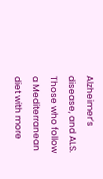Alzheimer’s disease, and ALS. Those who follow a Mediterranean diet with more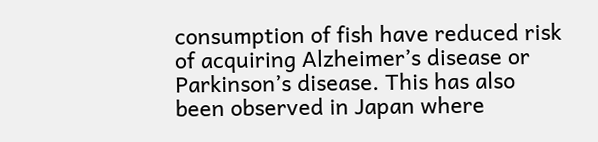consumption of fish have reduced risk of acquiring Alzheimer’s disease or Parkinson’s disease. This has also been observed in Japan where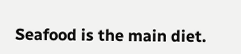Seafood is the main diet.